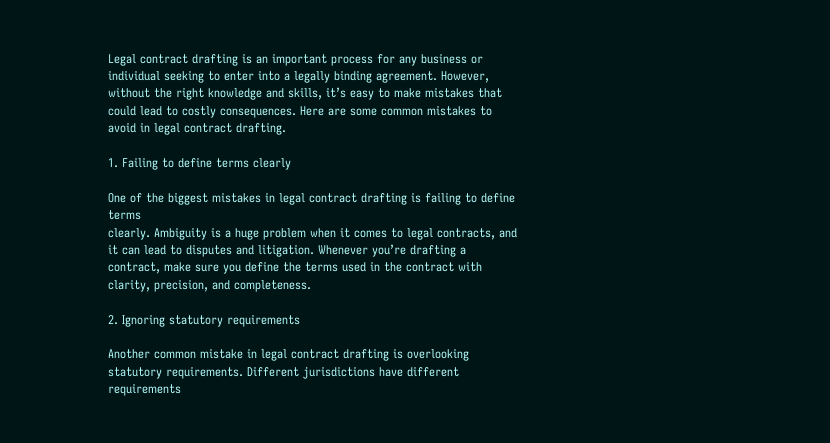Legal contract drafting is an important process for any business or individual seeking to enter into a legally binding agreement. However, without the right knowledge and skills, it’s easy to make mistakes that could lead to costly consequences. Here are some common mistakes to avoid in legal contract drafting.

1. Failing to define terms clearly

One of the biggest mistakes in legal contract drafting is failing to define terms
clearly. Ambiguity is a huge problem when it comes to legal contracts, and it can lead to disputes and litigation. Whenever you’re drafting a contract, make sure you define the terms used in the contract with clarity, precision, and completeness.

2. Ignoring statutory requirements

Another common mistake in legal contract drafting is overlooking statutory requirements. Different jurisdictions have different requirements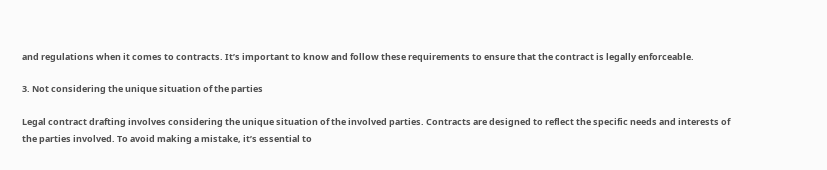and regulations when it comes to contracts. It’s important to know and follow these requirements to ensure that the contract is legally enforceable.

3. Not considering the unique situation of the parties

Legal contract drafting involves considering the unique situation of the involved parties. Contracts are designed to reflect the specific needs and interests of the parties involved. To avoid making a mistake, it’s essential to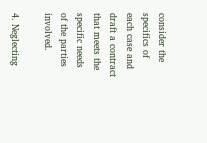consider the specifics of each case and draft a contract that meets the specific needs of the parties involved.

4. Neglecting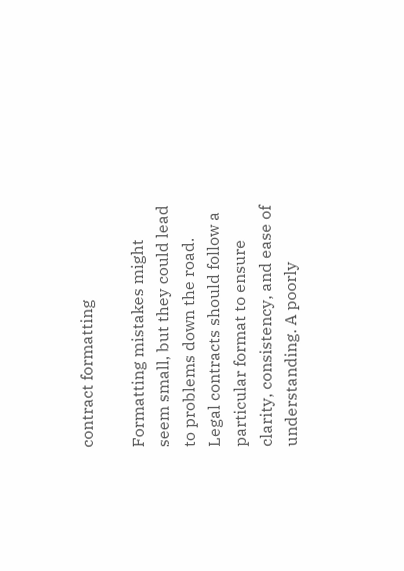contract formatting

Formatting mistakes might seem small, but they could lead to problems down the road. Legal contracts should follow a particular format to ensure clarity, consistency, and ease of understanding. A poorly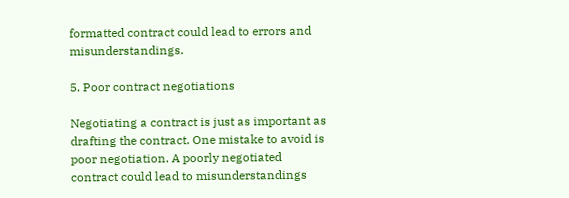formatted contract could lead to errors and misunderstandings.

5. Poor contract negotiations

Negotiating a contract is just as important as drafting the contract. One mistake to avoid is poor negotiation. A poorly negotiated contract could lead to misunderstandings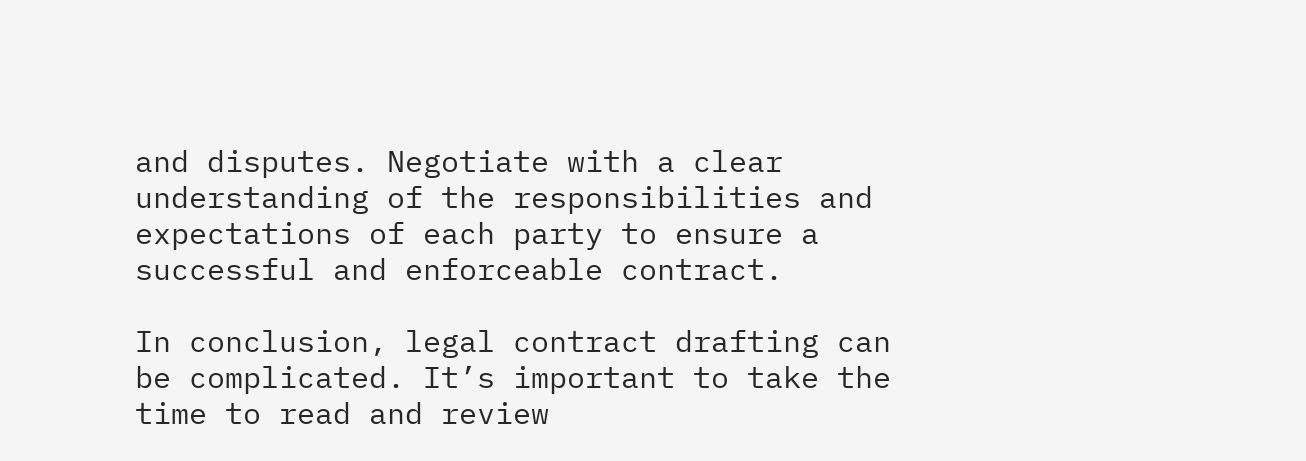and disputes. Negotiate with a clear understanding of the responsibilities and expectations of each party to ensure a successful and enforceable contract.

In conclusion, legal contract drafting can be complicated. It’s important to take the time to read and review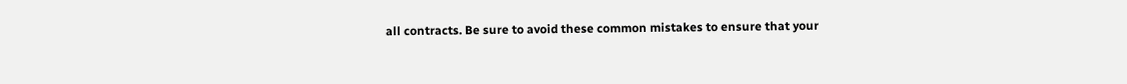all contracts. Be sure to avoid these common mistakes to ensure that your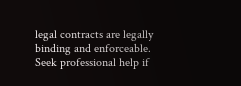legal contracts are legally binding and enforceable. Seek professional help if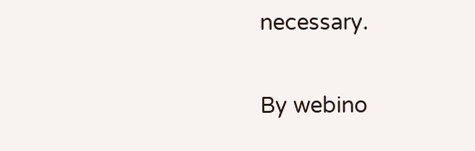necessary.

By webino